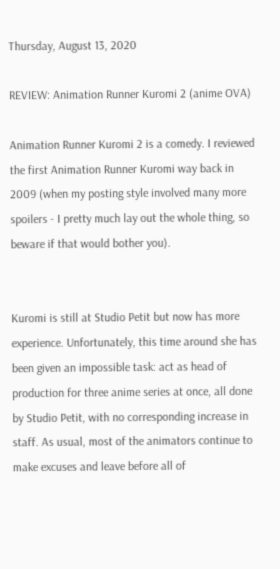Thursday, August 13, 2020

REVIEW: Animation Runner Kuromi 2 (anime OVA)

Animation Runner Kuromi 2 is a comedy. I reviewed the first Animation Runner Kuromi way back in 2009 (when my posting style involved many more spoilers - I pretty much lay out the whole thing, so beware if that would bother you).


Kuromi is still at Studio Petit but now has more experience. Unfortunately, this time around she has been given an impossible task: act as head of production for three anime series at once, all done by Studio Petit, with no corresponding increase in staff. As usual, most of the animators continue to make excuses and leave before all of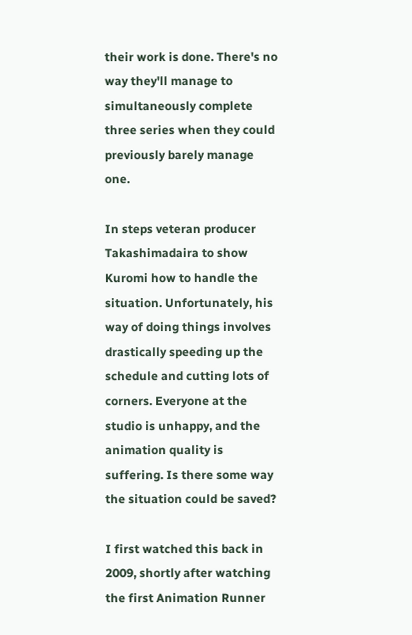their work is done. There's no way they'll manage to simultaneously complete three series when they could previously barely manage one.

In steps veteran producer Takashimadaira to show Kuromi how to handle the situation. Unfortunately, his way of doing things involves drastically speeding up the schedule and cutting lots of corners. Everyone at the studio is unhappy, and the animation quality is suffering. Is there some way the situation could be saved?

I first watched this back in 2009, shortly after watching the first Animation Runner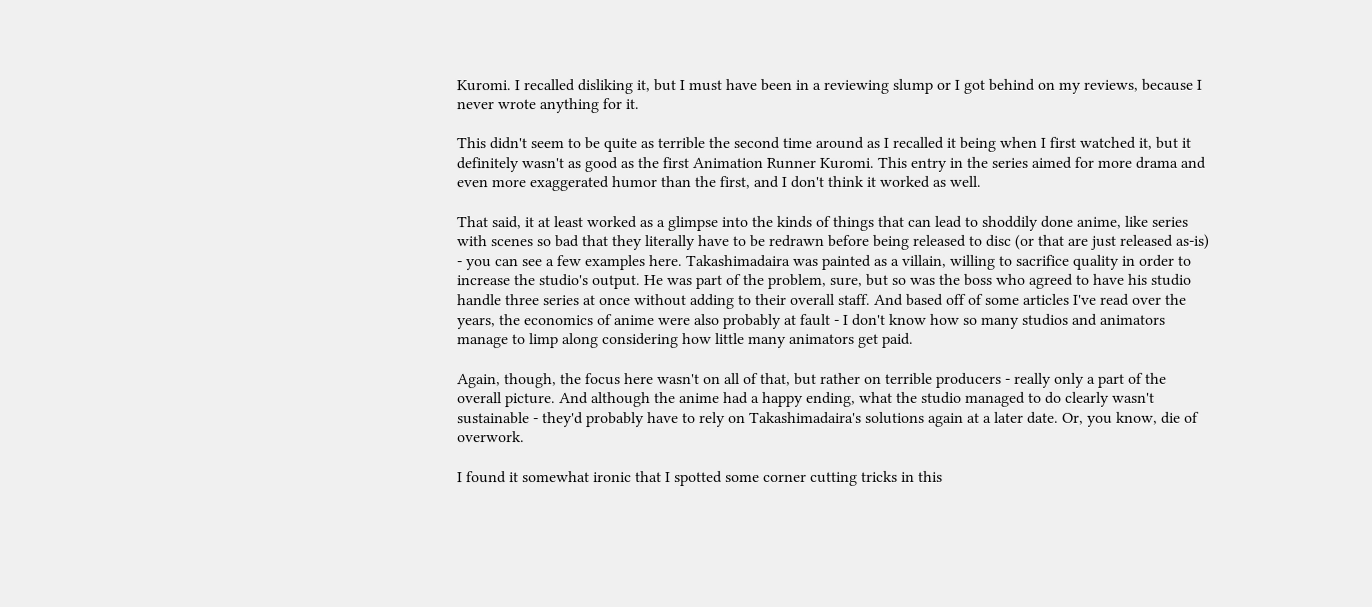Kuromi. I recalled disliking it, but I must have been in a reviewing slump or I got behind on my reviews, because I never wrote anything for it.

This didn't seem to be quite as terrible the second time around as I recalled it being when I first watched it, but it definitely wasn't as good as the first Animation Runner Kuromi. This entry in the series aimed for more drama and even more exaggerated humor than the first, and I don't think it worked as well.

That said, it at least worked as a glimpse into the kinds of things that can lead to shoddily done anime, like series with scenes so bad that they literally have to be redrawn before being released to disc (or that are just released as-is) - you can see a few examples here. Takashimadaira was painted as a villain, willing to sacrifice quality in order to increase the studio's output. He was part of the problem, sure, but so was the boss who agreed to have his studio handle three series at once without adding to their overall staff. And based off of some articles I've read over the years, the economics of anime were also probably at fault - I don't know how so many studios and animators manage to limp along considering how little many animators get paid.

Again, though, the focus here wasn't on all of that, but rather on terrible producers - really only a part of the overall picture. And although the anime had a happy ending, what the studio managed to do clearly wasn't sustainable - they'd probably have to rely on Takashimadaira's solutions again at a later date. Or, you know, die of overwork.

I found it somewhat ironic that I spotted some corner cutting tricks in this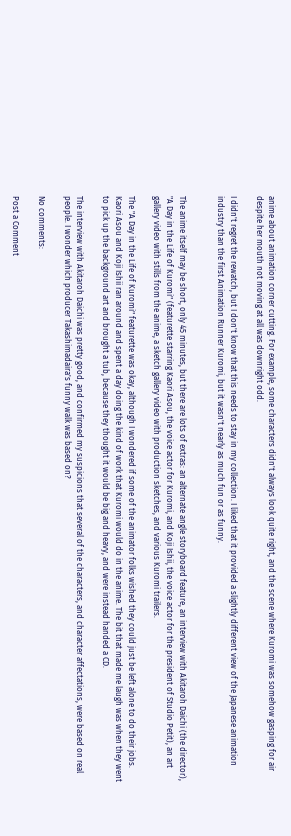anime about animation corner cutting. For example, some characters didn't always look quite right, and the scene where Kuromi was somehow gasping for air despite her mouth not moving at all was downright odd.

I didn't regret the rewatch, but I don't know that this needs to stay in my collection. I liked that it provided a slightly different view of the Japanese animation industry than the first Animation Runner Kuromi, but it wasn't nearly as much fun or as funny.


The anime itself may be short, only 45 minutes, but there are lots of extras: an alternate angle storyboard feature, an interview with Akitaroh Daichi (the director), "A Day in the Life of Kuromi" (featurette starring Kaori Asou, the voice actor for Kuromi, and Koji Ishii, the voice actor for the president of Studio Petit), an art gallery video with stills from the anime, a sketch gallery video with production sketches, and various Kuromi trailers.

The "A Day in the Life of Kuromi" featurette was okay, although I wondered if some of the animator folks wished they could just be left alone to do their jobs. Kaori Asou and Koji Ishii ran around and spent a day doing the kind of work that Kuromi would do in the anime. The bit that made me laugh was when they went to pick up the background art and brought a tub, because they thought it would be big and heavy, and were instead handed a CD.

The interview with Akitaroh Daichi was pretty good, and confirmed my suspicions that several of the characters, and character affectations, were based on real people. I wonder which producer Takashimadaira's funny walk was based on?

No comments:

Post a Comment